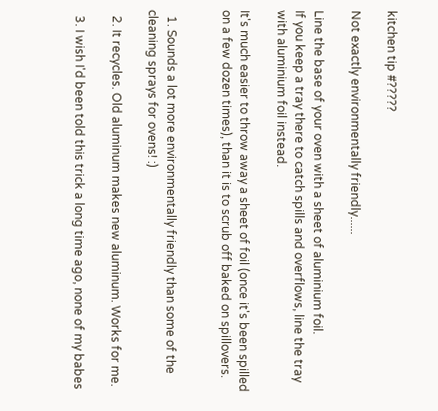kitchen tip #?????

Not exactly environmentally friendly......

Line the base of your oven with a sheet of aluminium foil.
If you keep a tray there to catch spills and overflows, line the tray with aluminium foil instead.

It's much easier to throw away a sheet of foil (once it's been spilled on a few dozen times), than it is to scrub off baked on spillovers.


  1. Sounds a lot more environmentally friendly than some of the cleaning sprays for ovens! :)

  2. It recycles. Old aluminum makes new aluminum. Works for me.

  3. I wish I'd been told this trick a long time ago, none of my babes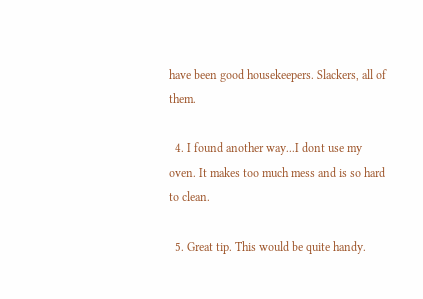have been good housekeepers. Slackers, all of them.

  4. I found another way...I dont use my oven. It makes too much mess and is so hard to clean.

  5. Great tip. This would be quite handy.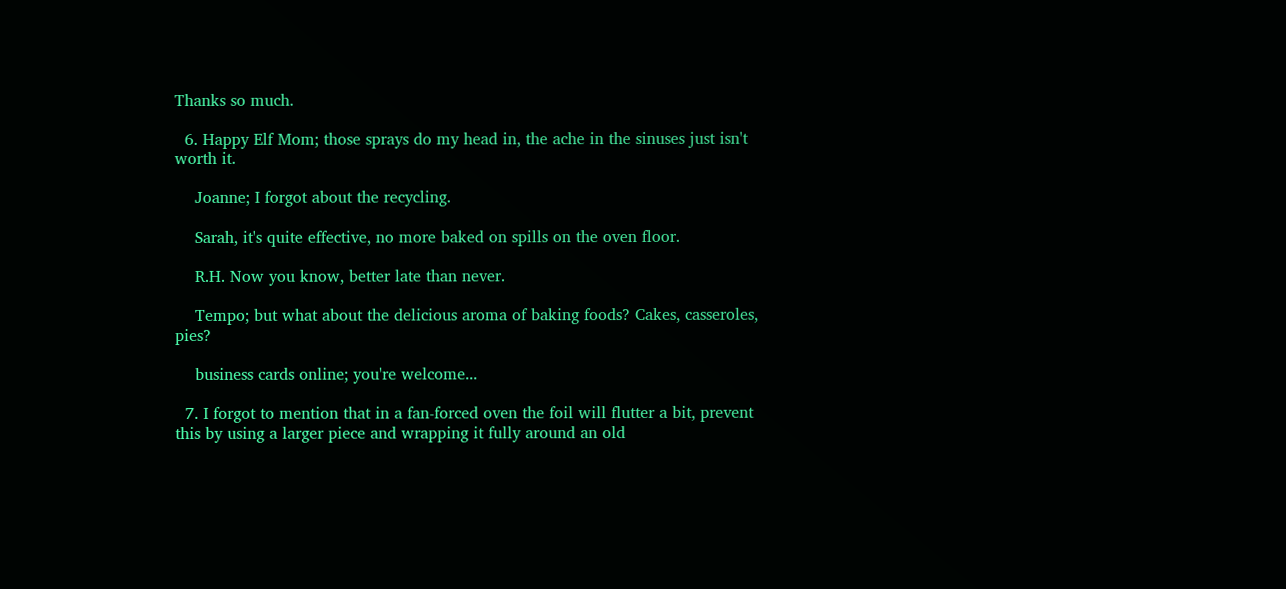Thanks so much.

  6. Happy Elf Mom; those sprays do my head in, the ache in the sinuses just isn't worth it.

    Joanne; I forgot about the recycling.

    Sarah, it's quite effective, no more baked on spills on the oven floor.

    R.H. Now you know, better late than never.

    Tempo; but what about the delicious aroma of baking foods? Cakes, casseroles, pies?

    business cards online; you're welcome...

  7. I forgot to mention that in a fan-forced oven the foil will flutter a bit, prevent this by using a larger piece and wrapping it fully around an old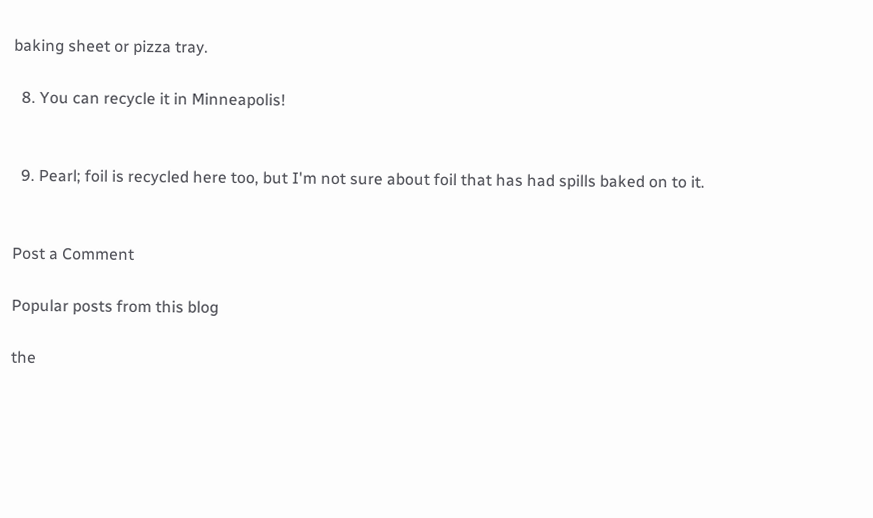baking sheet or pizza tray.

  8. You can recycle it in Minneapolis!


  9. Pearl; foil is recycled here too, but I'm not sure about foil that has had spills baked on to it.


Post a Comment

Popular posts from this blog

the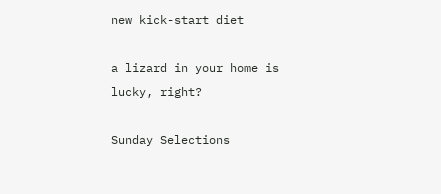new kick-start diet

a lizard in your home is lucky, right?

Sunday Selections